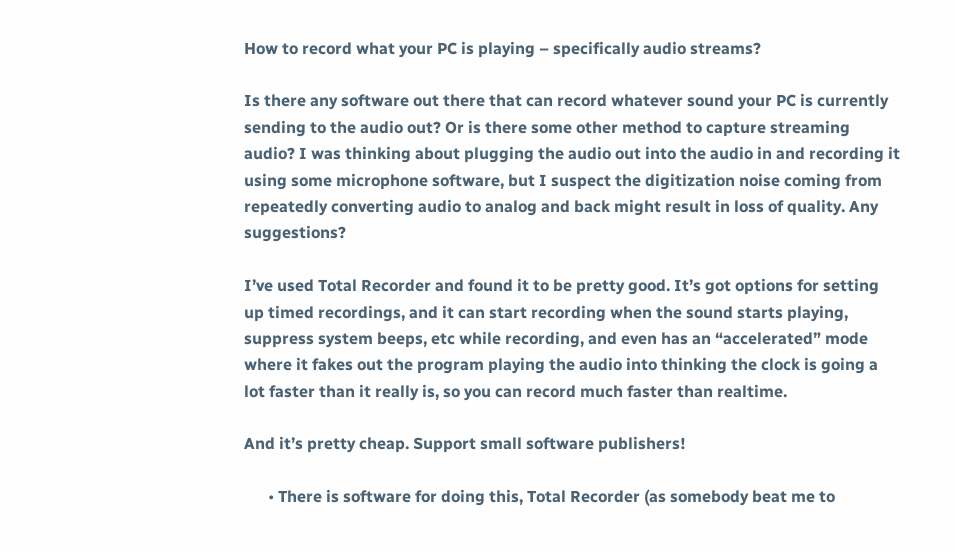How to record what your PC is playing – specifically audio streams?

Is there any software out there that can record whatever sound your PC is currently sending to the audio out? Or is there some other method to capture streaming audio? I was thinking about plugging the audio out into the audio in and recording it using some microphone software, but I suspect the digitization noise coming from repeatedly converting audio to analog and back might result in loss of quality. Any suggestions?

I’ve used Total Recorder and found it to be pretty good. It’s got options for setting up timed recordings, and it can start recording when the sound starts playing, suppress system beeps, etc while recording, and even has an “accelerated” mode where it fakes out the program playing the audio into thinking the clock is going a lot faster than it really is, so you can record much faster than realtime.

And it’s pretty cheap. Support small software publishers!

      • There is software for doing this, Total Recorder (as somebody beat me to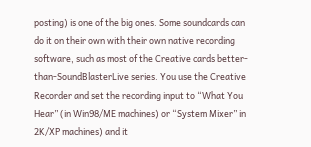posting) is one of the big ones. Some soundcards can do it on their own with their own native recording software, such as most of the Creative cards better-than-SoundBlasterLive series. You use the Creative Recorder and set the recording input to “What You Hear” (in Win98/ME machines) or “System Mixer” in 2K/XP machines) and it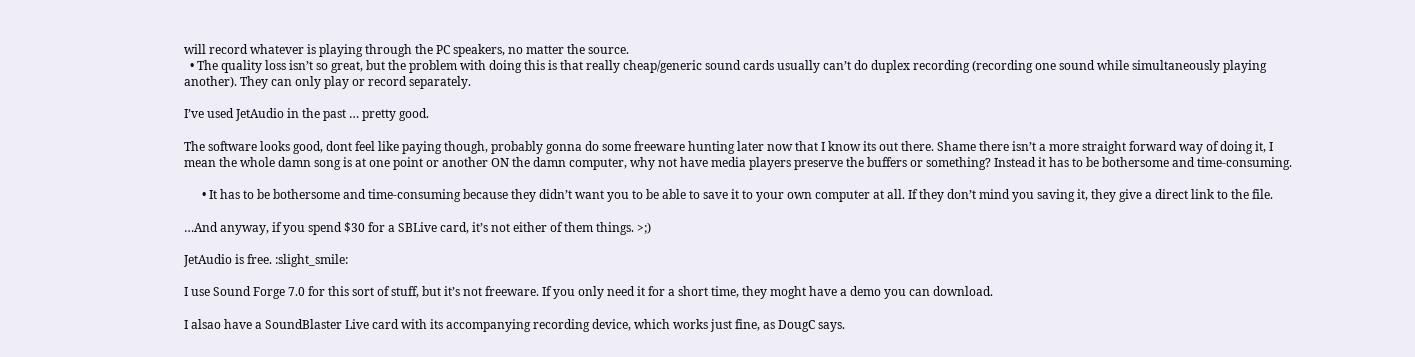will record whatever is playing through the PC speakers, no matter the source.
  • The quality loss isn’t so great, but the problem with doing this is that really cheap/generic sound cards usually can’t do duplex recording (recording one sound while simultaneously playing another). They can only play or record separately.

I’ve used JetAudio in the past … pretty good.

The software looks good, dont feel like paying though, probably gonna do some freeware hunting later now that I know its out there. Shame there isn’t a more straight forward way of doing it, I mean the whole damn song is at one point or another ON the damn computer, why not have media players preserve the buffers or something? Instead it has to be bothersome and time-consuming.

      • It has to be bothersome and time-consuming because they didn’t want you to be able to save it to your own computer at all. If they don’t mind you saving it, they give a direct link to the file.

…And anyway, if you spend $30 for a SBLive card, it’s not either of them things. >;)

JetAudio is free. :slight_smile:

I use Sound Forge 7.0 for this sort of stuff, but it’s not freeware. If you only need it for a short time, they moght have a demo you can download.

I alsao have a SoundBlaster Live card with its accompanying recording device, which works just fine, as DougC says.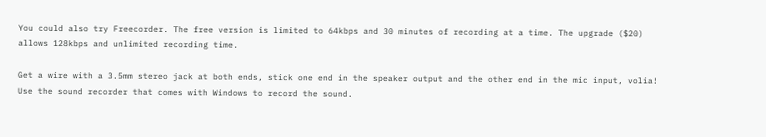You could also try Freecorder. The free version is limited to 64kbps and 30 minutes of recording at a time. The upgrade ($20) allows 128kbps and unlimited recording time.

Get a wire with a 3.5mm stereo jack at both ends, stick one end in the speaker output and the other end in the mic input, volia! Use the sound recorder that comes with Windows to record the sound.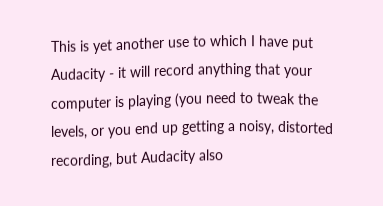This is yet another use to which I have put Audacity - it will record anything that your computer is playing (you need to tweak the levels, or you end up getting a noisy, distorted recording, but Audacity also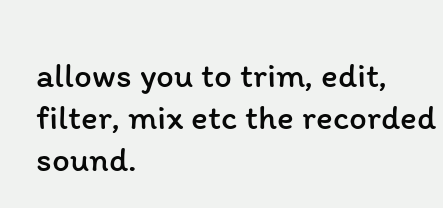allows you to trim, edit, filter, mix etc the recorded sound.